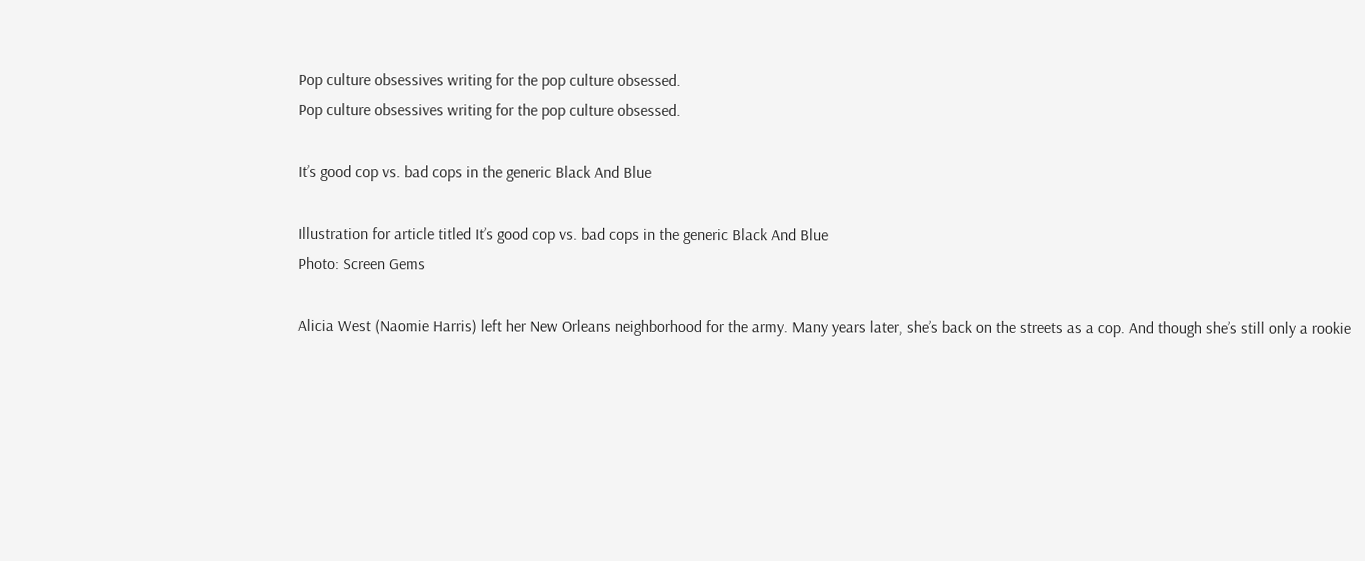Pop culture obsessives writing for the pop culture obsessed.
Pop culture obsessives writing for the pop culture obsessed.

It’s good cop vs. bad cops in the generic Black And Blue

Illustration for article titled It’s good cop vs. bad cops in the generic Black And Blue
Photo: Screen Gems

Alicia West (Naomie Harris) left her New Orleans neighborhood for the army. Many years later, she’s back on the streets as a cop. And though she’s still only a rookie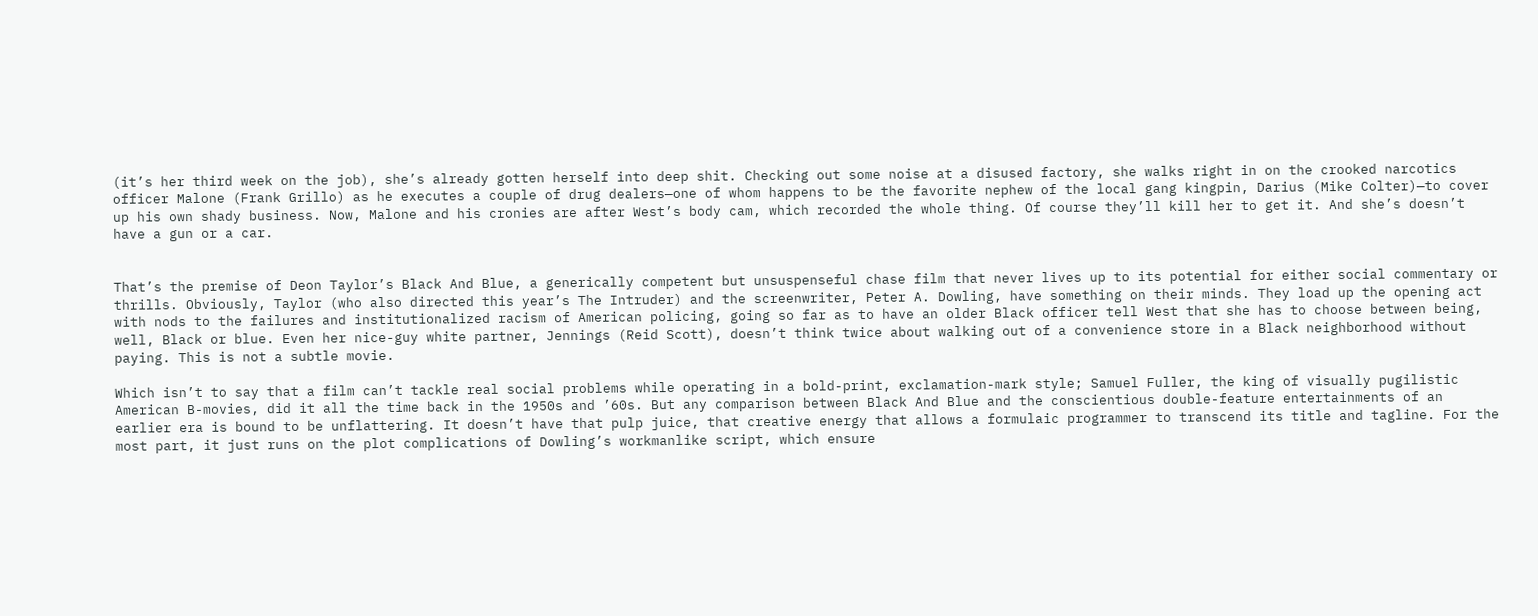(it’s her third week on the job), she’s already gotten herself into deep shit. Checking out some noise at a disused factory, she walks right in on the crooked narcotics officer Malone (Frank Grillo) as he executes a couple of drug dealers—one of whom happens to be the favorite nephew of the local gang kingpin, Darius (Mike Colter)—to cover up his own shady business. Now, Malone and his cronies are after West’s body cam, which recorded the whole thing. Of course they’ll kill her to get it. And she’s doesn’t have a gun or a car.


That’s the premise of Deon Taylor’s Black And Blue, a generically competent but unsuspenseful chase film that never lives up to its potential for either social commentary or thrills. Obviously, Taylor (who also directed this year’s The Intruder) and the screenwriter, Peter A. Dowling, have something on their minds. They load up the opening act with nods to the failures and institutionalized racism of American policing, going so far as to have an older Black officer tell West that she has to choose between being, well, Black or blue. Even her nice-guy white partner, Jennings (Reid Scott), doesn’t think twice about walking out of a convenience store in a Black neighborhood without paying. This is not a subtle movie.

Which isn’t to say that a film can’t tackle real social problems while operating in a bold-print, exclamation-mark style; Samuel Fuller, the king of visually pugilistic American B-movies, did it all the time back in the 1950s and ’60s. But any comparison between Black And Blue and the conscientious double-feature entertainments of an earlier era is bound to be unflattering. It doesn’t have that pulp juice, that creative energy that allows a formulaic programmer to transcend its title and tagline. For the most part, it just runs on the plot complications of Dowling’s workmanlike script, which ensure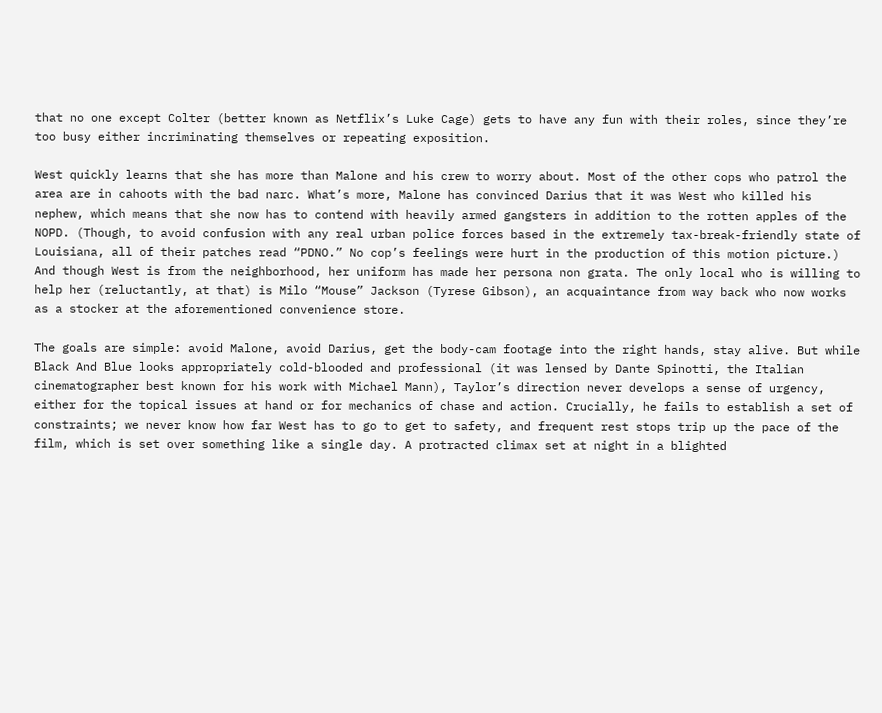that no one except Colter (better known as Netflix’s Luke Cage) gets to have any fun with their roles, since they’re too busy either incriminating themselves or repeating exposition.

West quickly learns that she has more than Malone and his crew to worry about. Most of the other cops who patrol the area are in cahoots with the bad narc. What’s more, Malone has convinced Darius that it was West who killed his nephew, which means that she now has to contend with heavily armed gangsters in addition to the rotten apples of the NOPD. (Though, to avoid confusion with any real urban police forces based in the extremely tax-break-friendly state of Louisiana, all of their patches read “PDNO.” No cop’s feelings were hurt in the production of this motion picture.) And though West is from the neighborhood, her uniform has made her persona non grata. The only local who is willing to help her (reluctantly, at that) is Milo “Mouse” Jackson (Tyrese Gibson), an acquaintance from way back who now works as a stocker at the aforementioned convenience store.

The goals are simple: avoid Malone, avoid Darius, get the body-cam footage into the right hands, stay alive. But while Black And Blue looks appropriately cold-blooded and professional (it was lensed by Dante Spinotti, the Italian cinematographer best known for his work with Michael Mann), Taylor’s direction never develops a sense of urgency, either for the topical issues at hand or for mechanics of chase and action. Crucially, he fails to establish a set of constraints; we never know how far West has to go to get to safety, and frequent rest stops trip up the pace of the film, which is set over something like a single day. A protracted climax set at night in a blighted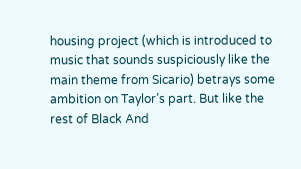housing project (which is introduced to music that sounds suspiciously like the main theme from Sicario) betrays some ambition on Taylor’s part. But like the rest of Black And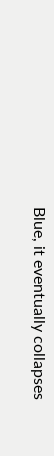Blue, it eventually collapses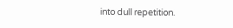into dull repetition.